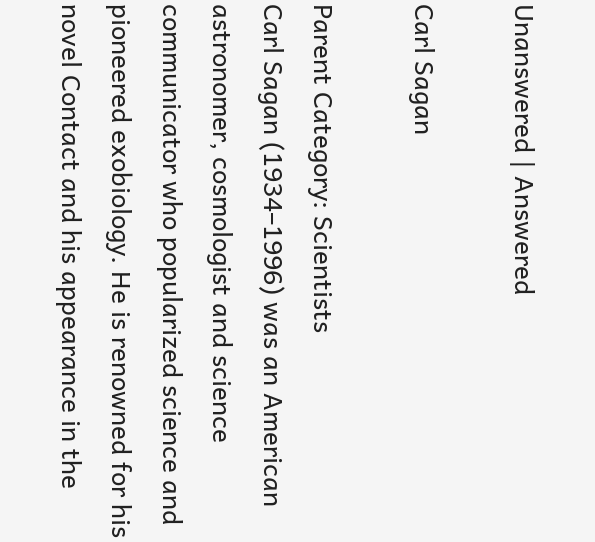Unanswered | Answered

Carl Sagan

Parent Category: Scientists
Carl Sagan (1934–1996) was an American astronomer, cosmologist and science communicator who popularized science and pioneered exobiology. He is renowned for his novel Contact and his appearance in the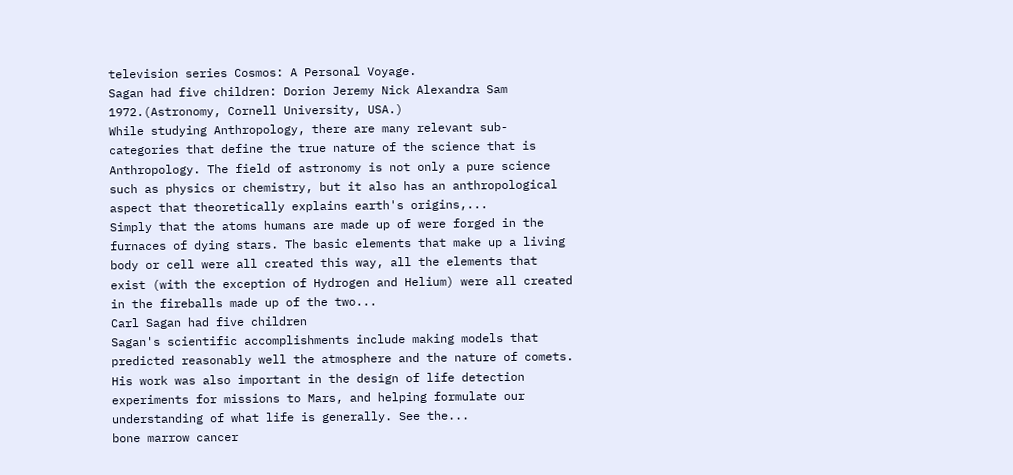television series Cosmos: A Personal Voyage.
Sagan had five children: Dorion Jeremy Nick Alexandra Sam
1972.(Astronomy, Cornell University, USA.)
While studying Anthropology, there are many relevant sub-categories that define the true nature of the science that is Anthropology. The field of astronomy is not only a pure science such as physics or chemistry, but it also has an anthropological aspect that theoretically explains earth's origins,...
Simply that the atoms humans are made up of were forged in the furnaces of dying stars. The basic elements that make up a living body or cell were all created this way, all the elements that exist (with the exception of Hydrogen and Helium) were all created in the fireballs made up of the two...
Carl Sagan had five children
Sagan's scientific accomplishments include making models that predicted reasonably well the atmosphere and the nature of comets. His work was also important in the design of life detection experiments for missions to Mars, and helping formulate our understanding of what life is generally. See the...
bone marrow cancer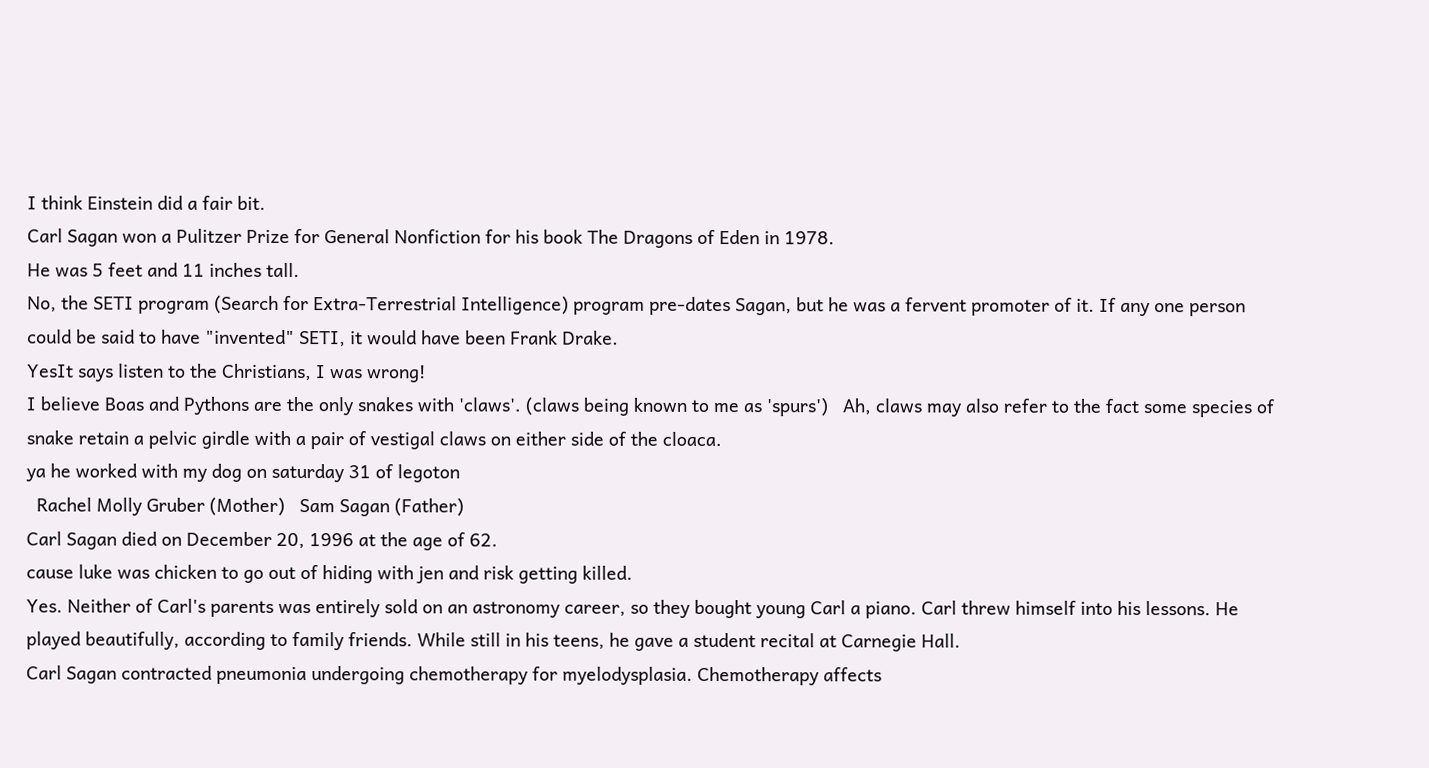I think Einstein did a fair bit.
Carl Sagan won a Pulitzer Prize for General Nonfiction for his book The Dragons of Eden in 1978.
He was 5 feet and 11 inches tall.
No, the SETI program (Search for Extra-Terrestrial Intelligence) program pre-dates Sagan, but he was a fervent promoter of it. If any one person could be said to have "invented" SETI, it would have been Frank Drake.
YesIt says listen to the Christians, I was wrong!
I believe Boas and Pythons are the only snakes with 'claws'. (claws being known to me as 'spurs')   Ah, claws may also refer to the fact some species of snake retain a pelvic girdle with a pair of vestigal claws on either side of the cloaca.
ya he worked with my dog on saturday 31 of legoton
  Rachel Molly Gruber (Mother)   Sam Sagan (Father)
Carl Sagan died on December 20, 1996 at the age of 62.
cause luke was chicken to go out of hiding with jen and risk getting killed.
Yes. Neither of Carl's parents was entirely sold on an astronomy career, so they bought young Carl a piano. Carl threw himself into his lessons. He played beautifully, according to family friends. While still in his teens, he gave a student recital at Carnegie Hall.
Carl Sagan contracted pneumonia undergoing chemotherapy for myelodysplasia. Chemotherapy affects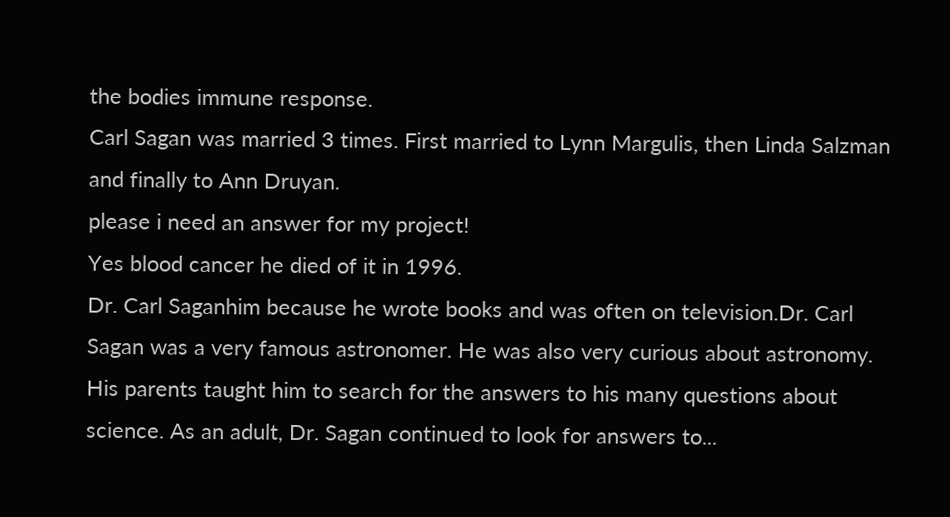the bodies immune response.
Carl Sagan was married 3 times. First married to Lynn Margulis, then Linda Salzman and finally to Ann Druyan.
please i need an answer for my project!
Yes blood cancer he died of it in 1996.
Dr. Carl Saganhim because he wrote books and was often on television.Dr. Carl Sagan was a very famous astronomer. He was also very curious about astronomy. His parents taught him to search for the answers to his many questions about science. As an adult, Dr. Sagan continued to look for answers to...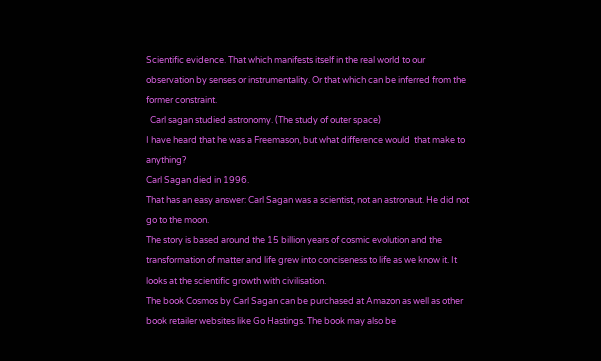Scientific evidence. That which manifests itself in the real world to our observation by senses or instrumentality. Or that which can be inferred from the former constraint.
  Carl sagan studied astronomy. (The study of outer space)
I have heard that he was a Freemason, but what difference would  that make to anything?
Carl Sagan died in 1996.
That has an easy answer: Carl Sagan was a scientist, not an astronaut. He did not go to the moon.
The story is based around the 15 billion years of cosmic evolution and the transformation of matter and life grew into conciseness to life as we know it. It looks at the scientific growth with civilisation.
The book Cosmos by Carl Sagan can be purchased at Amazon as well as other book retailer websites like Go Hastings. The book may also be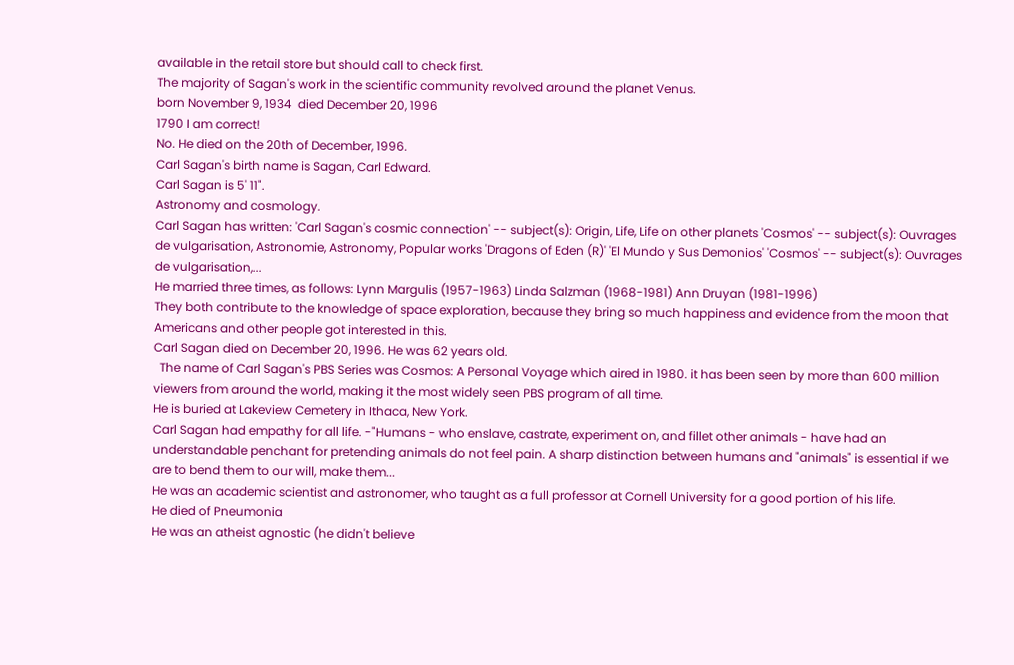available in the retail store but should call to check first.
The majority of Sagan's work in the scientific community revolved around the planet Venus.
born November 9, 1934  died December 20, 1996
1790 I am correct!
No. He died on the 20th of December, 1996.
Carl Sagan's birth name is Sagan, Carl Edward.
Carl Sagan is 5' 11".
Astronomy and cosmology.
Carl Sagan has written: 'Carl Sagan's cosmic connection' -- subject(s): Origin, Life, Life on other planets 'Cosmos' -- subject(s): Ouvrages de vulgarisation, Astronomie, Astronomy, Popular works 'Dragons of Eden (R)' 'El Mundo y Sus Demonios' 'Cosmos' -- subject(s): Ouvrages de vulgarisation,...
He married three times, as follows: Lynn Margulis (1957-1963) Linda Salzman (1968-1981) Ann Druyan (1981-1996)
They both contribute to the knowledge of space exploration, because they bring so much happiness and evidence from the moon that Americans and other people got interested in this.
Carl Sagan died on December 20, 1996. He was 62 years old.
  The name of Carl Sagan's PBS Series was Cosmos: A Personal Voyage which aired in 1980. it has been seen by more than 600 million viewers from around the world, making it the most widely seen PBS program of all time.
He is buried at Lakeview Cemetery in Ithaca, New York.
Carl Sagan had empathy for all life. -"Humans - who enslave, castrate, experiment on, and fillet other animals - have had an understandable penchant for pretending animals do not feel pain. A sharp distinction between humans and "animals" is essential if we are to bend them to our will, make them...
He was an academic scientist and astronomer, who taught as a full professor at Cornell University for a good portion of his life.
He died of Pneumonia
He was an atheist agnostic (he didn't believe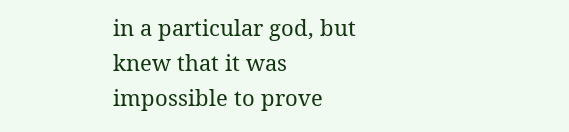in a particular god, but knew that it was impossible to prove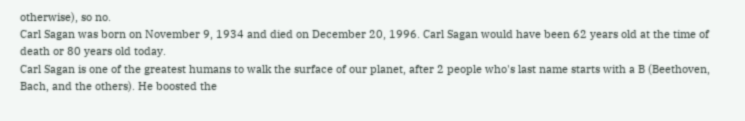otherwise), so no.
Carl Sagan was born on November 9, 1934 and died on December 20, 1996. Carl Sagan would have been 62 years old at the time of death or 80 years old today.
Carl Sagan is one of the greatest humans to walk the surface of our planet, after 2 people who's last name starts with a B (Beethoven, Bach, and the others). He boosted the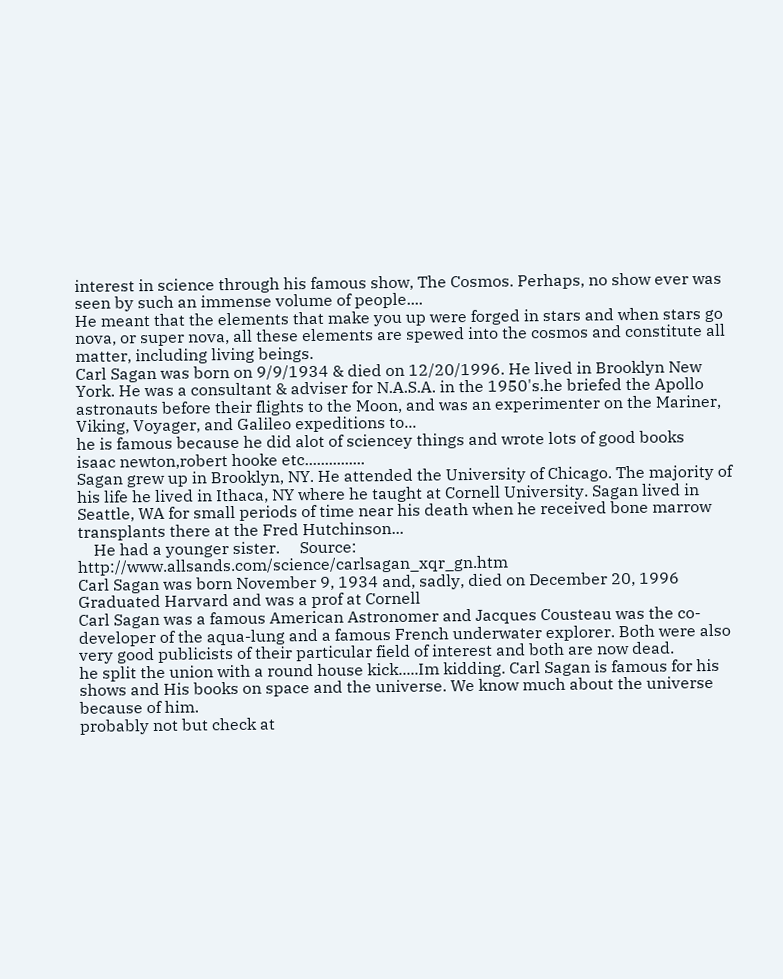interest in science through his famous show, The Cosmos. Perhaps, no show ever was seen by such an immense volume of people....
He meant that the elements that make you up were forged in stars and when stars go nova, or super nova, all these elements are spewed into the cosmos and constitute all matter, including living beings.
Carl Sagan was born on 9/9/1934 & died on 12/20/1996. He lived in Brooklyn New York. He was a consultant & adviser for N.A.S.A. in the 1950's.he briefed the Apollo astronauts before their flights to the Moon, and was an experimenter on the Mariner, Viking, Voyager, and Galileo expeditions to...
he is famous because he did alot of sciencey things and wrote lots of good books
isaac newton,robert hooke etc...............
Sagan grew up in Brooklyn, NY. He attended the University of Chicago. The majority of his life he lived in Ithaca, NY where he taught at Cornell University. Sagan lived in Seattle, WA for small periods of time near his death when he received bone marrow transplants there at the Fred Hutchinson...
    He had a younger sister.     Source: http://www.allsands.com/science/carlsagan_xqr_gn.htm
Carl Sagan was born November 9, 1934 and, sadly, died on December 20, 1996
Graduated Harvard and was a prof at Cornell
Carl Sagan was a famous American Astronomer and Jacques Cousteau was the co-developer of the aqua-lung and a famous French underwater explorer. Both were also very good publicists of their particular field of interest and both are now dead.
he split the union with a round house kick.....Im kidding. Carl Sagan is famous for his shows and His books on space and the universe. We know much about the universe because of him.
probably not but check at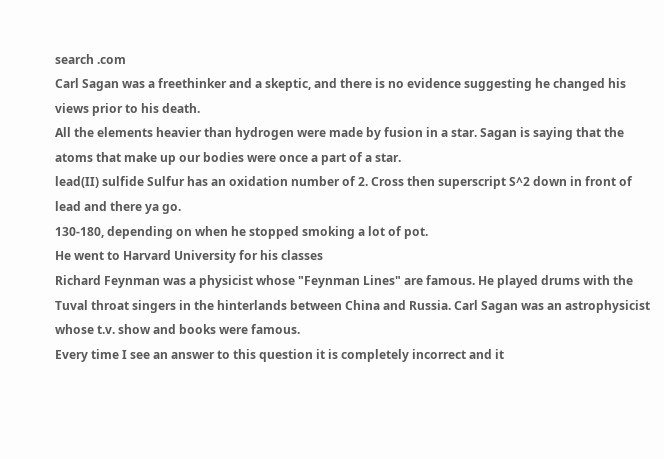search .com
Carl Sagan was a freethinker and a skeptic, and there is no evidence suggesting he changed his views prior to his death.
All the elements heavier than hydrogen were made by fusion in a star. Sagan is saying that the atoms that make up our bodies were once a part of a star.
lead(II) sulfide Sulfur has an oxidation number of 2. Cross then superscript S^2 down in front of lead and there ya go.
130-180, depending on when he stopped smoking a lot of pot.
He went to Harvard University for his classes
Richard Feynman was a physicist whose "Feynman Lines" are famous. He played drums with the Tuval throat singers in the hinterlands between China and Russia. Carl Sagan was an astrophysicist whose t.v. show and books were famous.
Every time I see an answer to this question it is completely incorrect and it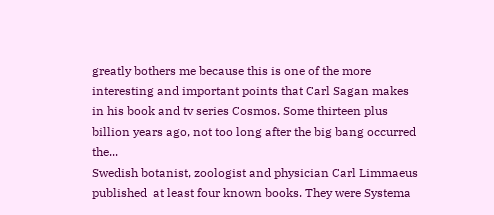greatly bothers me because this is one of the more interesting and important points that Carl Sagan makes in his book and tv series Cosmos. Some thirteen plus billion years ago, not too long after the big bang occurred the...
Swedish botanist, zoologist and physician Carl Limmaeus published  at least four known books. They were Systema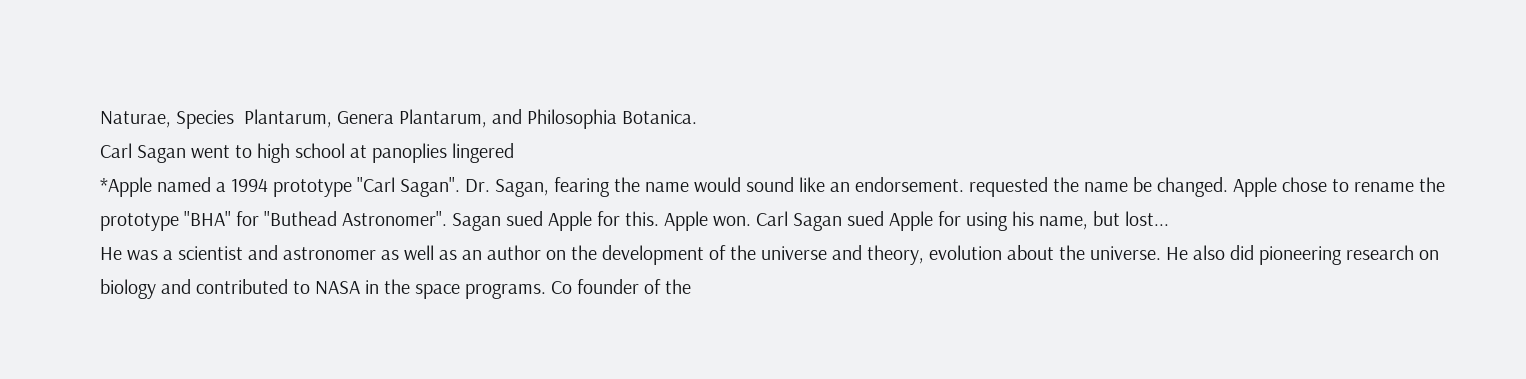Naturae, Species  Plantarum, Genera Plantarum, and Philosophia Botanica.
Carl Sagan went to high school at panoplies lingered
*Apple named a 1994 prototype ''Carl Sagan''. Dr. Sagan, fearing the name would sound like an endorsement. requested the name be changed. Apple chose to rename the prototype ''BHA'' for ''Buthead Astronomer''. Sagan sued Apple for this. Apple won. Carl Sagan sued Apple for using his name, but lost...
He was a scientist and astronomer as well as an author on the development of the universe and theory, evolution about the universe. He also did pioneering research on biology and contributed to NASA in the space programs. Co founder of the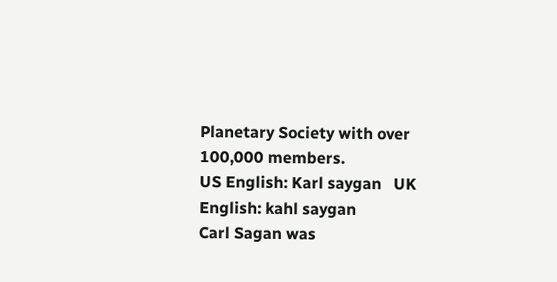Planetary Society with over 100,000 members.
US English: Karl saygan   UK English: kahl saygan
Carl Sagan was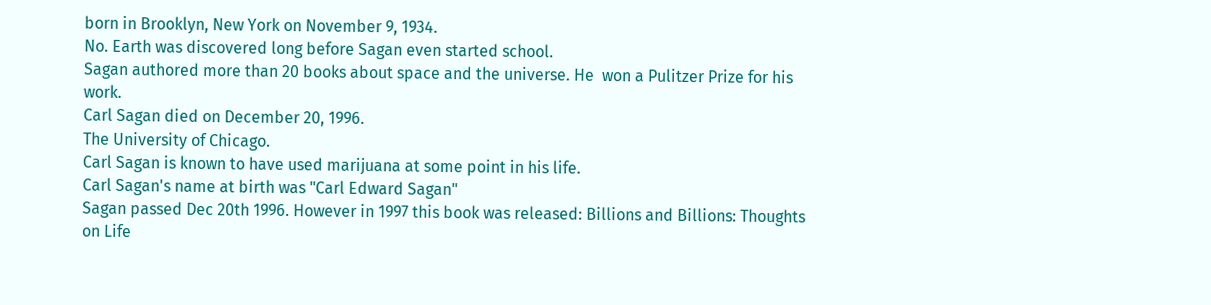born in Brooklyn, New York on November 9, 1934.
No. Earth was discovered long before Sagan even started school.
Sagan authored more than 20 books about space and the universe. He  won a Pulitzer Prize for his work.
Carl Sagan died on December 20, 1996.
The University of Chicago.
Carl Sagan is known to have used marijuana at some point in his life.
Carl Sagan's name at birth was "Carl Edward Sagan"
Sagan passed Dec 20th 1996. However in 1997 this book was released: Billions and Billions: Thoughts on Life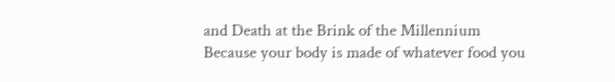and Death at the Brink of the Millennium
Because your body is made of whatever food you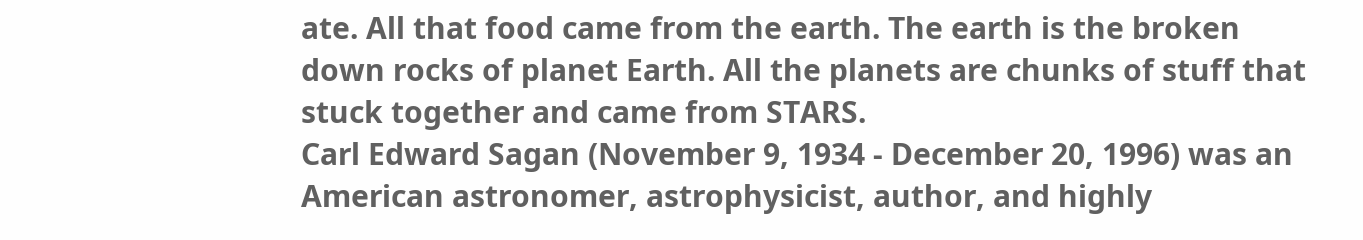ate. All that food came from the earth. The earth is the broken down rocks of planet Earth. All the planets are chunks of stuff that stuck together and came from STARS.
Carl Edward Sagan (November 9, 1934 - December 20, 1996) was an American astronomer, astrophysicist, author, and highly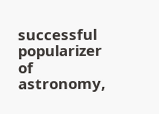successful popularizer of astronomy,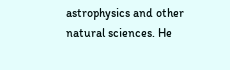astrophysics and other natural sciences. He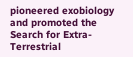pioneered exobiology and promoted the Search for Extra-Terrestrial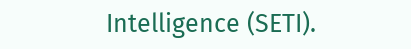Intelligence (SETI).